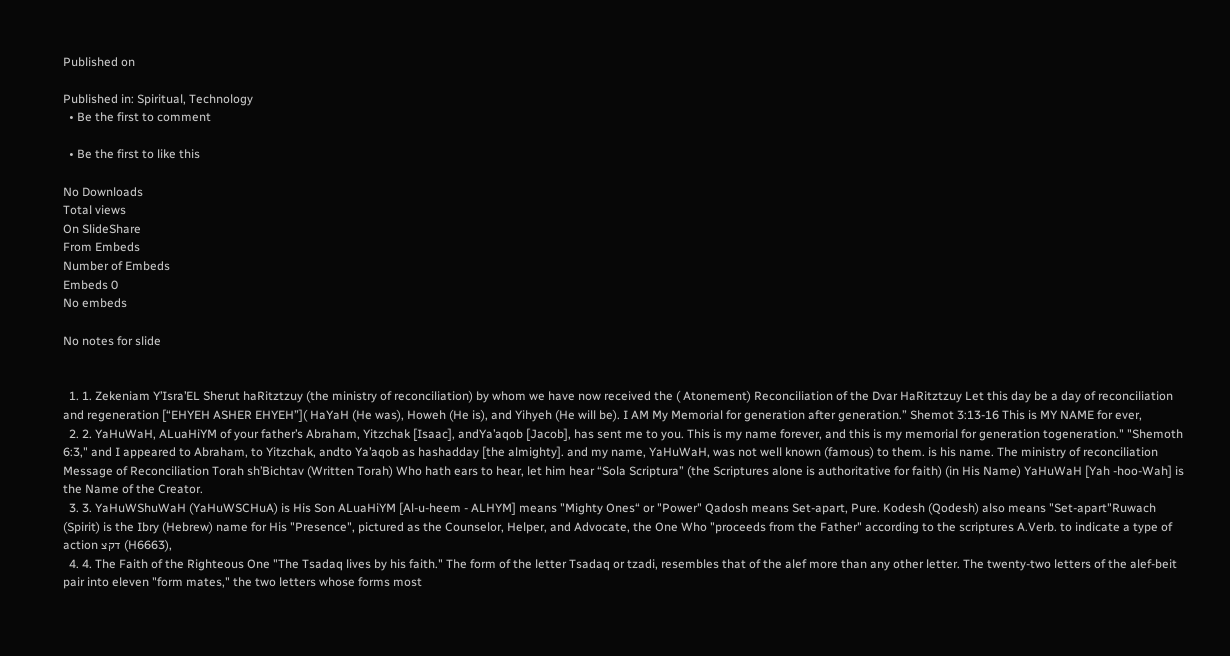Published on

Published in: Spiritual, Technology
  • Be the first to comment

  • Be the first to like this

No Downloads
Total views
On SlideShare
From Embeds
Number of Embeds
Embeds 0
No embeds

No notes for slide


  1. 1. Zekeniam Y’Isra’EL Sherut haRitztzuy (the ministry of reconciliation) by whom we have now received the ( Atonement) Reconciliation of the Dvar HaRitztzuy Let this day be a day of reconciliation and regeneration [“EHYEH ASHER EHYEH”]( HaYaH (He was), Howeh (He is), and Yihyeh (He will be). I AM My Memorial for generation after generation.” Shemot 3:13-16 This is MY NAME for ever,
  2. 2. YaHuWaH, ALuaHiYM of your father’s Abraham, Yitzchak [Isaac], andYa’aqob [Jacob], has sent me to you. This is my name forever, and this is my memorial for generation togeneration." "Shemoth 6:3," and I appeared to Abraham, to Yitzchak, andto Ya’aqob as hashadday [the almighty]. and my name, YaHuWaH, was not well known (famous) to them. is his name. The ministry of reconciliation Message of Reconciliation Torah sh’Bichtav (Written Torah) Who hath ears to hear, let him hear “Sola Scriptura” (the Scriptures alone is authoritative for faith) (in His Name) YaHuWaH [Yah -hoo-Wah] is the Name of the Creator.
  3. 3. YaHuWShuWaH (YaHuWSCHuA) is His Son ALuaHiYM [Al-u-heem - ALHYM] means "Mighty Ones“ or "Power" Qadosh means Set-apart, Pure. Kodesh (Qodesh) also means "Set-apart"Ruwach (Spirit) is the Ibry (Hebrew) name for His "Presence", pictured as the Counselor, Helper, and Advocate, the One Who "proceeds from the Father" according to the scriptures A.Verb. to indicate a type of action דקצ (H6663),
  4. 4. The Faith of the Righteous One "The Tsadaq lives by his faith." The form of the letter Tsadaq or tzadi, resembles that of the alef more than any other letter. The twenty-two letters of the alef-beit pair into eleven "form mates," the two letters whose forms most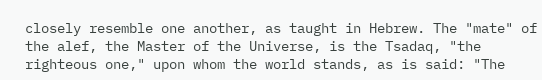closely resemble one another, as taught in Hebrew. The "mate" of the alef, the Master of the Universe, is the Tsadaq, "the righteous one," upon whom the world stands, as is said: "The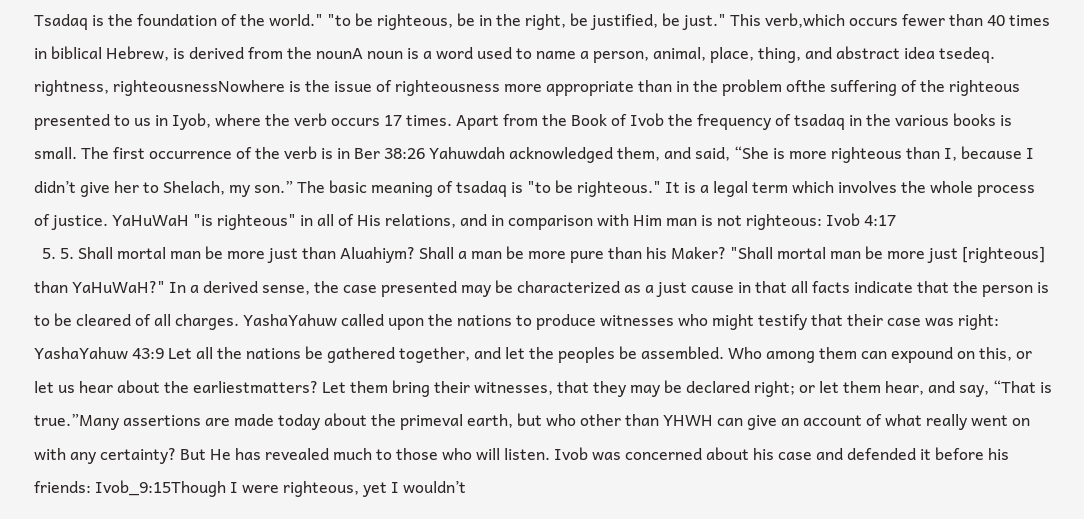Tsadaq is the foundation of the world." "to be righteous, be in the right, be justified, be just." This verb,which occurs fewer than 40 times in biblical Hebrew, is derived from the nounA noun is a word used to name a person, animal, place, thing, and abstract idea tsedeq. rightness, righteousnessNowhere is the issue of righteousness more appropriate than in the problem ofthe suffering of the righteous presented to us in Iyob, where the verb occurs 17 times. Apart from the Book of Ivob the frequency of tsadaq in the various books is small. The first occurrence of the verb is in Ber 38:26 Yahuwdah acknowledged them, and said, “She is more righteous than I, because I didn’t give her to Shelach, my son.” The basic meaning of tsadaq is "to be righteous." It is a legal term which involves the whole process of justice. YaHuWaH "is righteous" in all of His relations, and in comparison with Him man is not righteous: Ivob 4:17
  5. 5. Shall mortal man be more just than Aluahiym? Shall a man be more pure than his Maker? "Shall mortal man be more just [righteous] than YaHuWaH?" In a derived sense, the case presented may be characterized as a just cause in that all facts indicate that the person is to be cleared of all charges. YashaYahuw called upon the nations to produce witnesses who might testify that their case was right: YashaYahuw 43:9 Let all the nations be gathered together, and let the peoples be assembled. Who among them can expound on this, or let us hear about the earliestmatters? Let them bring their witnesses, that they may be declared right; or let them hear, and say, “That is true.”Many assertions are made today about the primeval earth, but who other than YHWH can give an account of what really went on with any certainty? But He has revealed much to those who will listen. Ivob was concerned about his case and defended it before his friends: Ivob_9:15Though I were righteous, yet I wouldn’t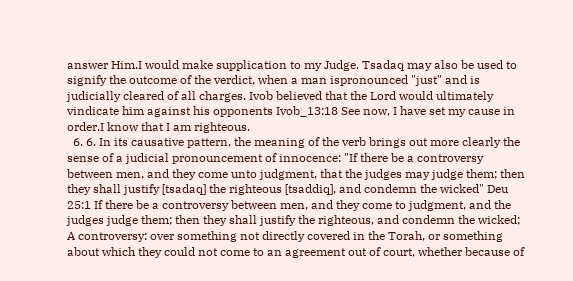answer Him.I would make supplication to my Judge. Tsadaq may also be used to signify the outcome of the verdict, when a man ispronounced "just" and is judicially cleared of all charges. Ivob believed that the Lord would ultimately vindicate him against his opponents Ivob_13:18 See now, I have set my cause in order.I know that I am righteous.
  6. 6. In its causative pattern, the meaning of the verb brings out more clearly the sense of a judicial pronouncement of innocence: "If there be a controversy between men, and they come unto judgment, that the judges may judge them; then they shall justify [tsadaq] the righteous [tsaddiq], and condemn the wicked" Deu 25:1 If there be a controversy between men, and they come to judgment, and the judges judge them; then they shall justify the righteous, and condemn the wicked; A controversy: over something not directly covered in the Torah, or something about which they could not come to an agreement out of court, whether because of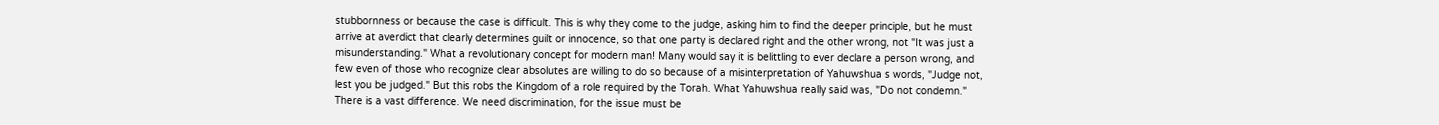stubbornness or because the case is difficult. This is why they come to the judge, asking him to find the deeper principle, but he must arrive at averdict that clearly determines guilt or innocence, so that one party is declared right and the other wrong, not "It was just a misunderstanding." What a revolutionary concept for modern man! Many would say it is belittling to ever declare a person wrong, and few even of those who recognize clear absolutes are willing to do so because of a misinterpretation of Yahuwshua s words, "Judge not, lest you be judged." But this robs the Kingdom of a role required by the Torah. What Yahuwshua really said was, "Do not condemn." There is a vast difference. We need discrimination, for the issue must be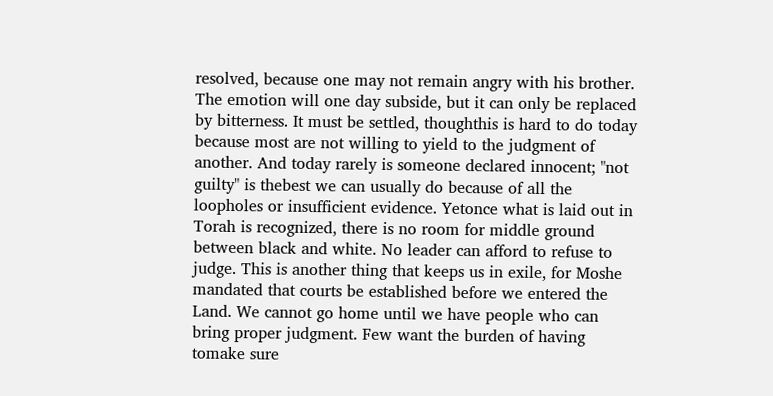resolved, because one may not remain angry with his brother. The emotion will one day subside, but it can only be replaced by bitterness. It must be settled, thoughthis is hard to do today because most are not willing to yield to the judgment of another. And today rarely is someone declared innocent; "not guilty" is thebest we can usually do because of all the loopholes or insufficient evidence. Yetonce what is laid out in Torah is recognized, there is no room for middle ground between black and white. No leader can afford to refuse to judge. This is another thing that keeps us in exile, for Moshe mandated that courts be established before we entered the Land. We cannot go home until we have people who can bring proper judgment. Few want the burden of having tomake sure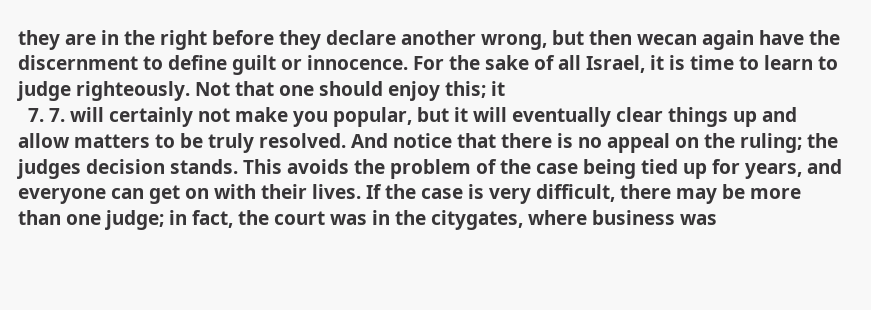they are in the right before they declare another wrong, but then wecan again have the discernment to define guilt or innocence. For the sake of all Israel, it is time to learn to judge righteously. Not that one should enjoy this; it
  7. 7. will certainly not make you popular, but it will eventually clear things up and allow matters to be truly resolved. And notice that there is no appeal on the ruling; the judges decision stands. This avoids the problem of the case being tied up for years, and everyone can get on with their lives. If the case is very difficult, there may be more than one judge; in fact, the court was in the citygates, where business was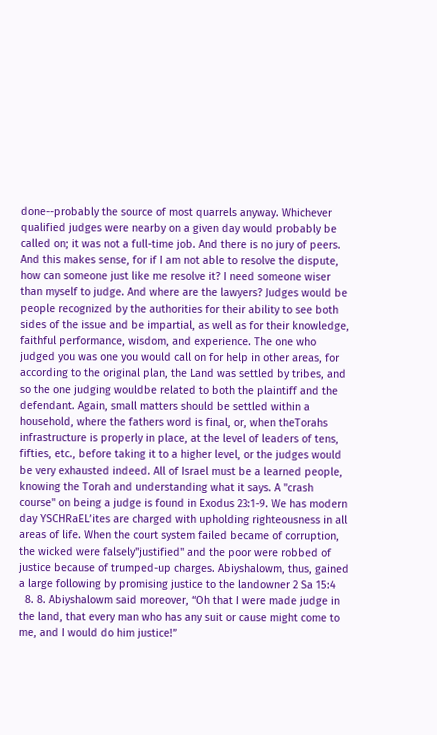done--probably the source of most quarrels anyway. Whichever qualified judges were nearby on a given day would probably be called on; it was not a full-time job. And there is no jury of peers. And this makes sense, for if I am not able to resolve the dispute, how can someone just like me resolve it? I need someone wiser than myself to judge. And where are the lawyers? Judges would be people recognized by the authorities for their ability to see both sides of the issue and be impartial, as well as for their knowledge, faithful performance, wisdom, and experience. The one who judged you was one you would call on for help in other areas, for according to the original plan, the Land was settled by tribes, and so the one judging wouldbe related to both the plaintiff and the defendant. Again, small matters should be settled within a household, where the fathers word is final, or, when theTorahs infrastructure is properly in place, at the level of leaders of tens, fifties, etc., before taking it to a higher level, or the judges would be very exhausted indeed. All of Israel must be a learned people, knowing the Torah and understanding what it says. A "crash course" on being a judge is found in Exodus 23:1-9. We has modern day YSCHRaEL’ites are charged with upholding righteousness in all areas of life. When the court system failed became of corruption, the wicked were falsely"justified" and the poor were robbed of justice because of trumped-up charges. Abiyshalowm, thus, gained a large following by promising justice to the landowner 2 Sa 15:4
  8. 8. Abiyshalowm said moreover, “Oh that I were made judge in the land, that every man who has any suit or cause might come to me, and I would do him justice!”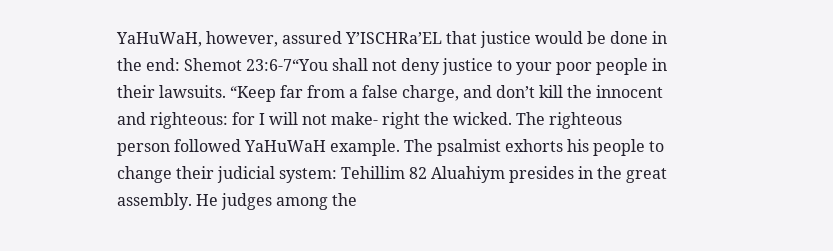YaHuWaH, however, assured Y’ISCHRa’EL that justice would be done in the end: Shemot 23:6-7“You shall not deny justice to your poor people in their lawsuits. “Keep far from a false charge, and don’t kill the innocent and righteous: for I will not make- right the wicked. The righteous person followed YaHuWaH example. The psalmist exhorts his people to change their judicial system: Tehillim 82 Aluahiym presides in the great assembly. He judges among the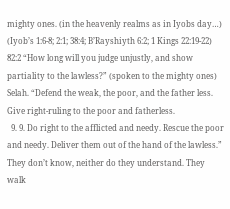mighty ones. (in the heavenly realms as in Iyobs day…) (Iyob’s 1:6-8; 2:1; 38:4; B’Rayshiyth 6:2; 1 Kings 22:19-22) 82:2 “How long will you judge unjustly, and show partiality to the lawless?” (spoken to the mighty ones) Selah. “Defend the weak, the poor, and the father less. Give right-ruling to the poor and fatherless.
  9. 9. Do right to the afflicted and needy. Rescue the poor and needy. Deliver them out of the hand of the lawless.” They don’t know, neither do they understand. They walk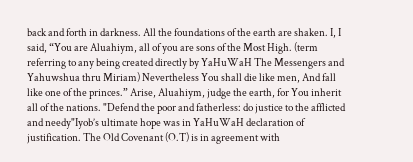back and forth in darkness. All the foundations of the earth are shaken. I, I said, “You are Aluahiym, all of you are sons of the Most High. (term referring to any being created directly by YaHuWaH The Messengers and Yahuwshua thru Miriam) Nevertheless You shall die like men, And fall like one of the princes.” Arise, Aluahiym, judge the earth, for You inherit all of the nations. "Defend the poor and fatherless: do justice to the afflicted and needy"Iyob’s ultimate hope was in YaHuWaH declaration of justification. The Old Covenant (O.T) is in agreement with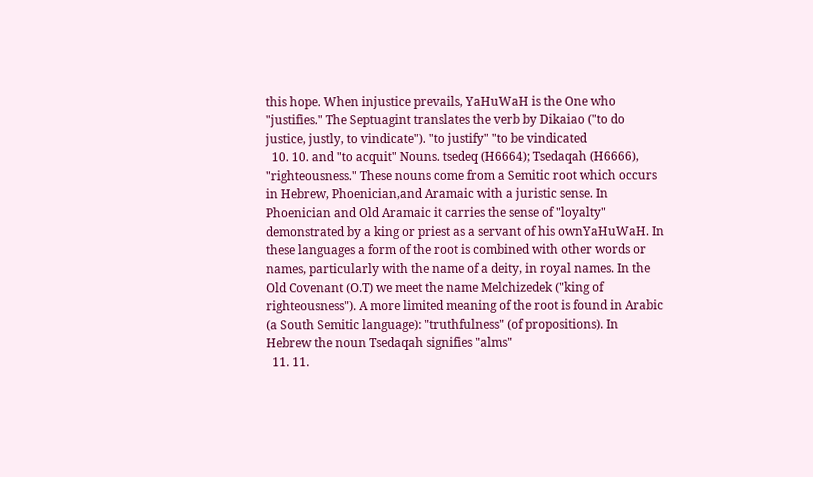this hope. When injustice prevails, YaHuWaH is the One who "justifies." The Septuagint translates the verb by Dikaiao ("to do justice, justly, to vindicate"). "to justify" "to be vindicated
  10. 10. and "to acquit" Nouns. tsedeq (H6664); Tsedaqah (H6666), "righteousness." These nouns come from a Semitic root which occurs in Hebrew, Phoenician,and Aramaic with a juristic sense. In Phoenician and Old Aramaic it carries the sense of "loyalty" demonstrated by a king or priest as a servant of his ownYaHuWaH. In these languages a form of the root is combined with other words or names, particularly with the name of a deity, in royal names. In the Old Covenant (O.T) we meet the name Melchizedek ("king of righteousness"). A more limited meaning of the root is found in Arabic (a South Semitic language): "truthfulness" (of propositions). In Hebrew the noun Tsedaqah signifies "alms"
  11. 11.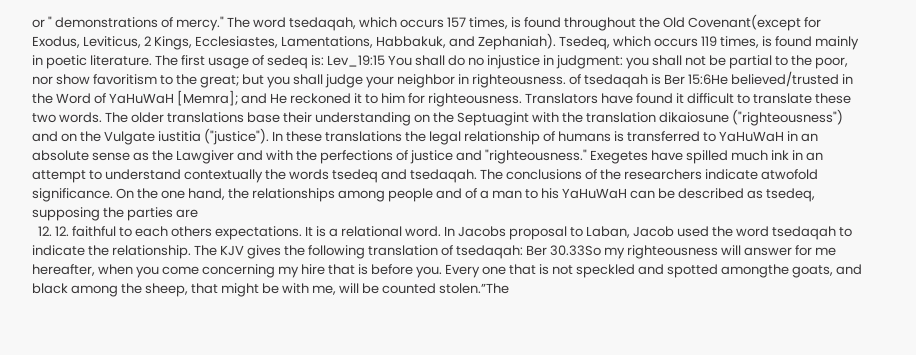or " demonstrations of mercy." The word tsedaqah, which occurs 157 times, is found throughout the Old Covenant(except for Exodus, Leviticus, 2 Kings, Ecclesiastes, Lamentations, Habbakuk, and Zephaniah). Tsedeq, which occurs 119 times, is found mainly in poetic literature. The first usage of sedeq is: Lev_19:15 You shall do no injustice in judgment: you shall not be partial to the poor, nor show favoritism to the great; but you shall judge your neighbor in righteousness. of tsedaqah is Ber 15:6He believed/trusted in the Word of YaHuWaH [Memra]; and He reckoned it to him for righteousness. Translators have found it difficult to translate these two words. The older translations base their understanding on the Septuagint with the translation dikaiosune ("righteousness") and on the Vulgate iustitia ("justice"). In these translations the legal relationship of humans is transferred to YaHuWaH in an absolute sense as the Lawgiver and with the perfections of justice and "righteousness." Exegetes have spilled much ink in an attempt to understand contextually the words tsedeq and tsedaqah. The conclusions of the researchers indicate atwofold significance. On the one hand, the relationships among people and of a man to his YaHuWaH can be described as tsedeq, supposing the parties are
  12. 12. faithful to each others expectations. It is a relational word. In Jacobs proposal to Laban, Jacob used the word tsedaqah to indicate the relationship. The KJV gives the following translation of tsedaqah: Ber 30.33So my righteousness will answer for me hereafter, when you come concerning my hire that is before you. Every one that is not speckled and spotted amongthe goats, and black among the sheep, that might be with me, will be counted stolen.”The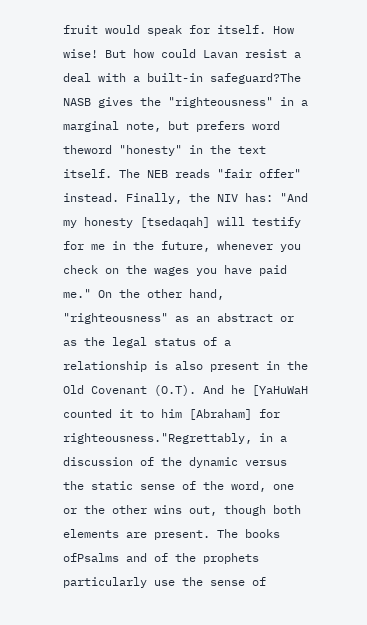fruit would speak for itself. How wise! But how could Lavan resist a deal with a built-in safeguard?The NASB gives the "righteousness" in a marginal note, but prefers word theword "honesty" in the text itself. The NEB reads "fair offer" instead. Finally, the NIV has: "And my honesty [tsedaqah] will testify for me in the future, whenever you check on the wages you have paid me." On the other hand, "righteousness" as an abstract or as the legal status of a relationship is also present in the Old Covenant (O.T). And he [YaHuWaH counted it to him [Abraham] for righteousness."Regrettably, in a discussion of the dynamic versus the static sense of the word, one or the other wins out, though both elements are present. The books ofPsalms and of the prophets particularly use the sense of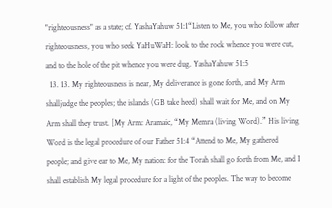"righteousness" as a state; cf. YashaYahuw 51:1“Listen to Me, you who follow after righteousness, you who seek YaHuWaH: look to the rock whence you were cut, and to the hole of the pit whence you were dug. YashaYahuw 51:5
  13. 13. My righteousness is near, My deliverance is gone forth, and My Arm shalljudge the peoples; the islands (GB take heed) shall wait for Me, and on My Arm shall they trust. [My Arm: Aramaic, “My Memra (living Word).” His living Word is the legal procedure of our Father 51:4 “Attend to Me, My gathered people; and give ear to Me, My nation: for the Torah shall go forth from Me, and I shall establish My legal procedure for a light of the peoples. The way to become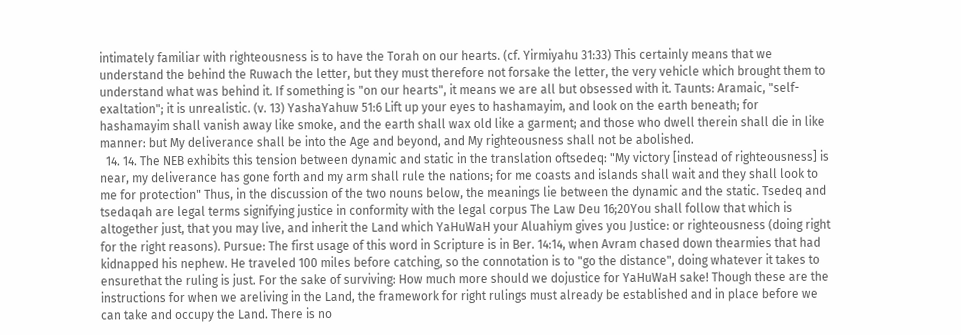intimately familiar with righteousness is to have the Torah on our hearts. (cf. Yirmiyahu 31:33) This certainly means that we understand the behind the Ruwach the letter, but they must therefore not forsake the letter, the very vehicle which brought them to understand what was behind it. If something is "on our hearts", it means we are all but obsessed with it. Taunts: Aramaic, "self-exaltation"; it is unrealistic. (v. 13) YashaYahuw 51:6 Lift up your eyes to hashamayim, and look on the earth beneath; for hashamayim shall vanish away like smoke, and the earth shall wax old like a garment; and those who dwell therein shall die in like manner: but My deliverance shall be into the Age and beyond, and My righteousness shall not be abolished.
  14. 14. The NEB exhibits this tension between dynamic and static in the translation oftsedeq: "My victory [instead of righteousness] is near, my deliverance has gone forth and my arm shall rule the nations; for me coasts and islands shall wait and they shall look to me for protection" Thus, in the discussion of the two nouns below, the meanings lie between the dynamic and the static. Tsedeq and tsedaqah are legal terms signifying justice in conformity with the legal corpus The Law Deu 16;20You shall follow that which is altogether just, that you may live, and inherit the Land which YaHuWaH your Aluahiym gives you Justice: or righteousness (doing right for the right reasons). Pursue: The first usage of this word in Scripture is in Ber. 14:14, when Avram chased down thearmies that had kidnapped his nephew. He traveled 100 miles before catching, so the connotation is to "go the distance", doing whatever it takes to ensurethat the ruling is just. For the sake of surviving: How much more should we dojustice for YaHuWaH sake! Though these are the instructions for when we areliving in the Land, the framework for right rulings must already be established and in place before we can take and occupy the Land. There is no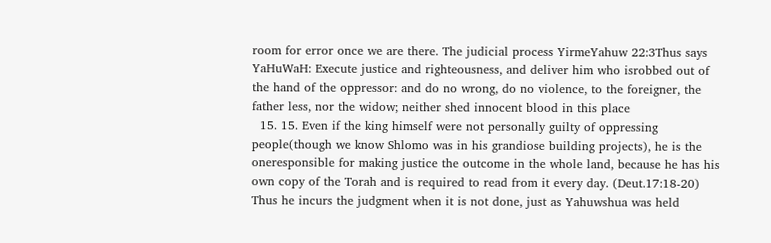room for error once we are there. The judicial process YirmeYahuw 22:3Thus says YaHuWaH: Execute justice and righteousness, and deliver him who isrobbed out of the hand of the oppressor: and do no wrong, do no violence, to the foreigner, the father less, nor the widow; neither shed innocent blood in this place
  15. 15. Even if the king himself were not personally guilty of oppressing people(though we know Shlomo was in his grandiose building projects), he is the oneresponsible for making justice the outcome in the whole land, because he has his own copy of the Torah and is required to read from it every day. (Deut.17:18-20) Thus he incurs the judgment when it is not done, just as Yahuwshua was held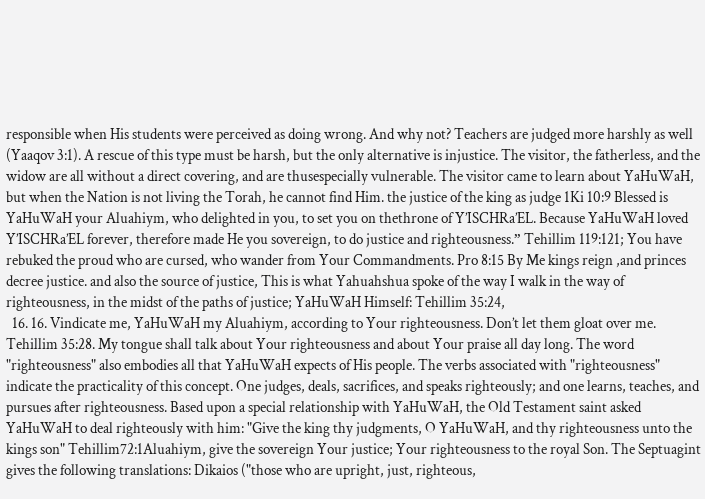responsible when His students were perceived as doing wrong. And why not? Teachers are judged more harshly as well (Yaaqov 3:1). A rescue of this type must be harsh, but the only alternative is injustice. The visitor, the fatherless, and the widow are all without a direct covering, and are thusespecially vulnerable. The visitor came to learn about YaHuWaH, but when the Nation is not living the Torah, he cannot find Him. the justice of the king as judge 1Ki 10:9 Blessed is YaHuWaH your Aluahiym, who delighted in you, to set you on thethrone of Y’ISCHRa’EL. Because YaHuWaH loved Y’ISCHRa’EL forever, therefore made He you sovereign, to do justice and righteousness.” Tehillim 119:121; You have rebuked the proud who are cursed, who wander from Your Commandments. Pro 8:15 By Me kings reign ,and princes decree justice. and also the source of justice, This is what Yahuahshua spoke of the way I walk in the way of righteousness, in the midst of the paths of justice; YaHuWaH Himself: Tehillim 35:24,
  16. 16. Vindicate me, YaHuWaH my Aluahiym, according to Your righteousness. Don’t let them gloat over me. Tehillim 35:28. My tongue shall talk about Your righteousness and about Your praise all day long. The word "righteousness" also embodies all that YaHuWaH expects of His people. The verbs associated with "righteousness" indicate the practicality of this concept. One judges, deals, sacrifices, and speaks righteously; and one learns, teaches, and pursues after righteousness. Based upon a special relationship with YaHuWaH, the Old Testament saint asked YaHuWaH to deal righteously with him: "Give the king thy judgments, O YaHuWaH, and thy righteousness unto the kings son" Tehillim72:1Aluahiym, give the sovereign Your justice; Your righteousness to the royal Son. The Septuagint gives the following translations: Dikaios ("those who are upright, just, righteous,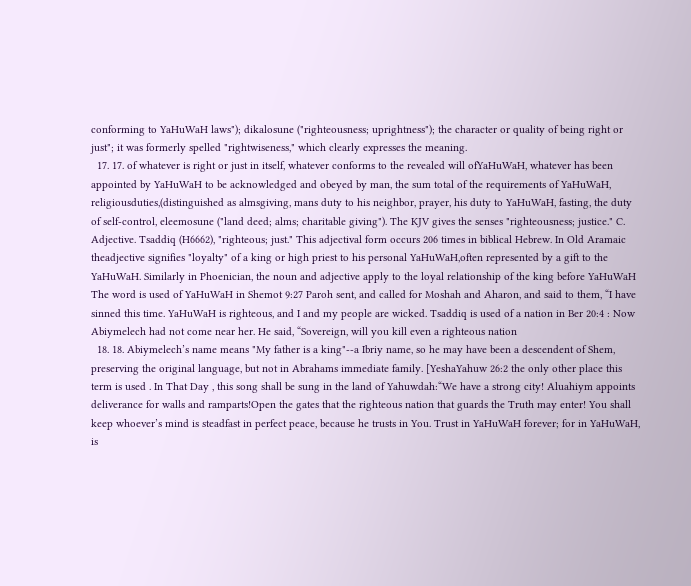conforming to YaHuWaH laws"); dikalosune ("righteousness; uprightness"); the character or quality of being right or just"; it was formerly spelled "rightwiseness," which clearly expresses the meaning.
  17. 17. of whatever is right or just in itself, whatever conforms to the revealed will ofYaHuWaH, whatever has been appointed by YaHuWaH to be acknowledged and obeyed by man, the sum total of the requirements of YaHuWaH, religiousduties,(distinguished as almsgiving, mans duty to his neighbor, prayer, his duty to YaHuWaH, fasting, the duty of self-control, eleemosune ("land deed; alms; charitable giving"). The KJV gives the senses "righteousness; justice." C. Adjective. Tsaddiq (H6662), "righteous; just." This adjectival form occurs 206 times in biblical Hebrew. In Old Aramaic theadjective signifies "loyalty" of a king or high priest to his personal YaHuWaH,often represented by a gift to the YaHuWaH. Similarly in Phoenician, the noun and adjective apply to the loyal relationship of the king before YaHuWaH The word is used of YaHuWaH in Shemot 9:27 Paroh sent, and called for Moshah and Aharon, and said to them, “I have sinned this time. YaHuWaH is righteous, and I and my people are wicked. Tsaddiq is used of a nation in Ber 20:4 : Now Abiymelech had not come near her. He said, “Sovereign, will you kill even a righteous nation
  18. 18. Abiymelech’s name means "My father is a king"--a Ibriy name, so he may have been a descendent of Shem, preserving the original language, but not in Abrahams immediate family. [YeshaYahuw 26:2 the only other place this term is used . In That Day , this song shall be sung in the land of Yahuwdah:“We have a strong city! Aluahiym appoints deliverance for walls and ramparts!Open the gates that the righteous nation that guards the Truth may enter! You shall keep whoever’s mind is steadfast in perfect peace, because he trusts in You. Trust in YaHuWaH forever; for in YaHuWaH, is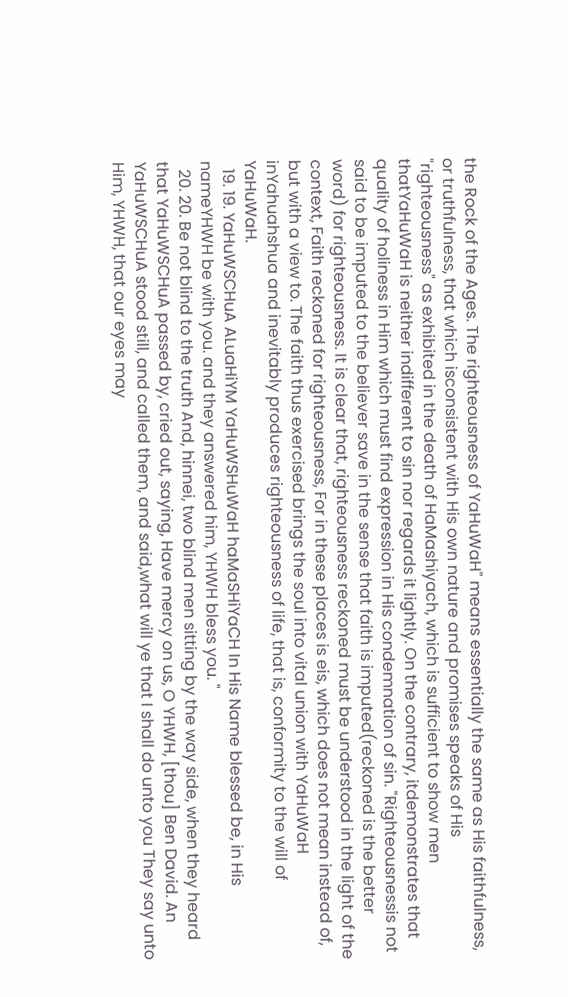the Rock of the Ages. The righteousness of YaHuWaH" means essentially the same as His faithfulness, or truthfulness, that which isconsistent with His own nature and promises speaks of His "righteousness" as exhibited in the death of HaMashiyach, which is sufficient to show men thatYaHuWaH is neither indifferent to sin nor regards it lightly. On the contrary, itdemonstrates that quality of holiness in Him which must find expression in His condemnation of sin. "Righteousnessis not said to be imputed to the believer save in the sense that faith is imputed(reckoned is the better word) for righteousness. It is clear that, righteousness reckoned must be understood in the light of the context, Faith reckoned for righteousness, For in these places is eis, which does not mean instead of, but with a view to. The faith thus exercised brings the soul into vital union with YaHuWaH inYahuahshua and inevitably produces righteousness of life, that is, conformity to the will of YaHuWaH.
  19. 19. YaHuWSCHuA ALuaHiYM YaHuWSHuWaH haMaSHiYaCH In His Name blessed be, in His nameYHWH be with you. and they answered him, YHWH bless you. "
  20. 20. Be not blind to the truth And, hinnei, two blind men sitting by the way side, when they heard that YaHuWSCHuA passed by, cried out, saying, Have mercy on us, O YHWH, [thou] Ben David. An YaHuWSCHuA stood still, and called them, and said,what will ye that I shall do unto you They say unto Him, YHWH, that our eyes may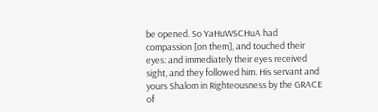be opened. So YaHuWSCHuA had compassion [on them], and touched their eyes: and immediately their eyes received sight, and they followed him. His servant and yours Shalom in Righteousness by the GRACE of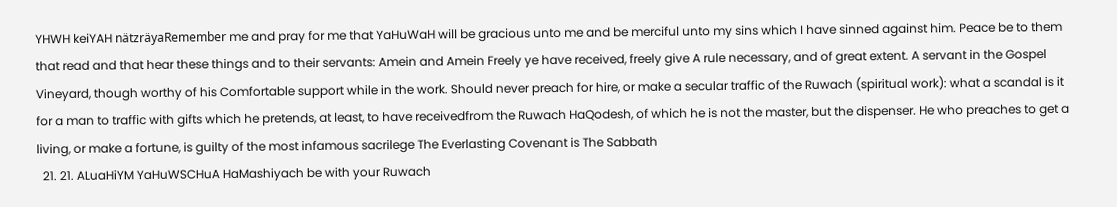YHWH keiYAH nätzräyaRemember me and pray for me that YaHuWaH will be gracious unto me and be merciful unto my sins which I have sinned against him. Peace be to them that read and that hear these things and to their servants: Amein and Amein Freely ye have received, freely give A rule necessary, and of great extent. A servant in the Gospel Vineyard, though worthy of his Comfortable support while in the work. Should never preach for hire, or make a secular traffic of the Ruwach (spiritual work): what a scandal is it for a man to traffic with gifts which he pretends, at least, to have receivedfrom the Ruwach HaQodesh, of which he is not the master, but the dispenser. He who preaches to get a living, or make a fortune, is guilty of the most infamous sacrilege The Everlasting Covenant is The Sabbath
  21. 21. ALuaHiYM YaHuWSCHuA HaMashiyach be with your Ruwach